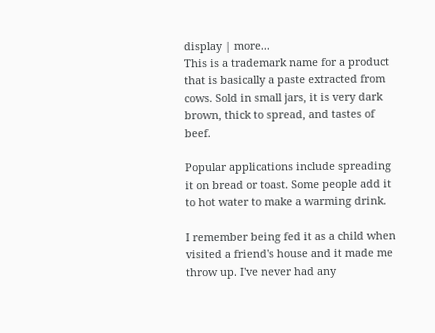display | more...
This is a trademark name for a product that is basically a paste extracted from cows. Sold in small jars, it is very dark brown, thick to spread, and tastes of beef.

Popular applications include spreading it on bread or toast. Some people add it to hot water to make a warming drink.

I remember being fed it as a child when visited a friend's house and it made me throw up. I've never had any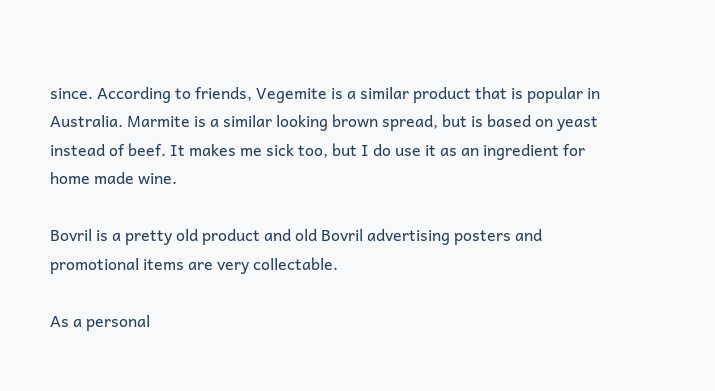since. According to friends, Vegemite is a similar product that is popular in Australia. Marmite is a similar looking brown spread, but is based on yeast instead of beef. It makes me sick too, but I do use it as an ingredient for home made wine.

Bovril is a pretty old product and old Bovril advertising posters and promotional items are very collectable.

As a personal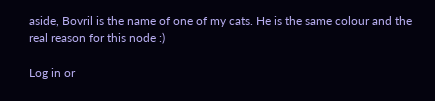aside, Bovril is the name of one of my cats. He is the same colour and the real reason for this node :)

Log in or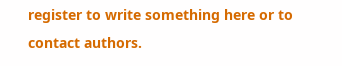register to write something here or to contact authors.